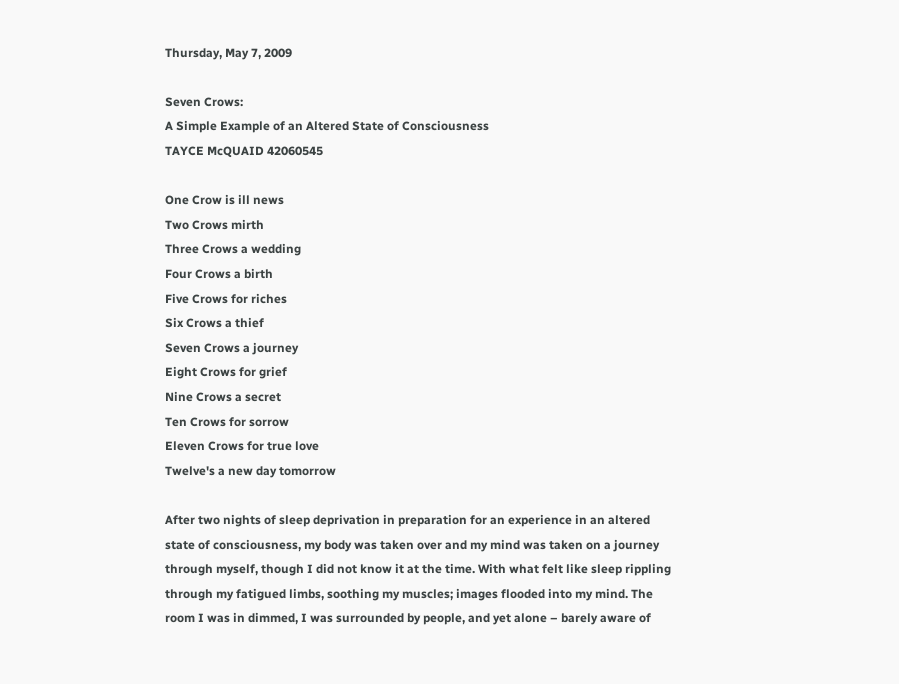Thursday, May 7, 2009

Seven Crows:
A Simple Example of an Altered State of Consciousness
TAYCE McQUAID 42060545

One Crow is ill news
Two Crows mirth
Three Crows a wedding
Four Crows a birth
Five Crows for riches
Six Crows a thief
Seven Crows a journey
Eight Crows for grief
Nine Crows a secret
Ten Crows for sorrow
Eleven Crows for true love
Twelve's a new day tomorrow

After two nights of sleep deprivation in preparation for an experience in an altered state of consciousness, my body was taken over and my mind was taken on a journey through myself, though I did not know it at the time. With what felt like sleep rippling through my fatigued limbs, soothing my muscles; images flooded into my mind. The room I was in dimmed, I was surrounded by people, and yet alone – barely aware of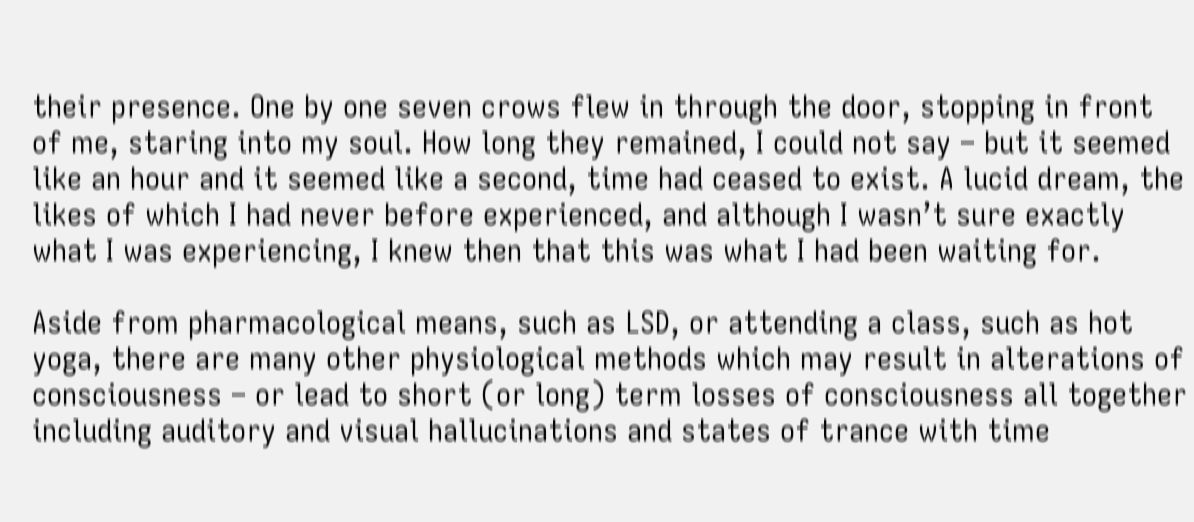their presence. One by one seven crows flew in through the door, stopping in front of me, staring into my soul. How long they remained, I could not say – but it seemed like an hour and it seemed like a second, time had ceased to exist. A lucid dream, the likes of which I had never before experienced, and although I wasn’t sure exactly what I was experiencing, I knew then that this was what I had been waiting for.

Aside from pharmacological means, such as LSD, or attending a class, such as hot yoga, there are many other physiological methods which may result in alterations of consciousness – or lead to short (or long) term losses of consciousness all together including auditory and visual hallucinations and states of trance with time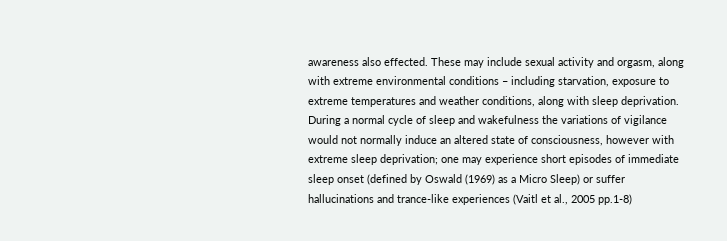awareness also effected. These may include sexual activity and orgasm, along with extreme environmental conditions – including starvation, exposure to extreme temperatures and weather conditions, along with sleep deprivation. During a normal cycle of sleep and wakefulness the variations of vigilance would not normally induce an altered state of consciousness, however with extreme sleep deprivation; one may experience short episodes of immediate sleep onset (defined by Oswald (1969) as a Micro Sleep) or suffer hallucinations and trance-like experiences (Vaitl et al., 2005 pp.1-8)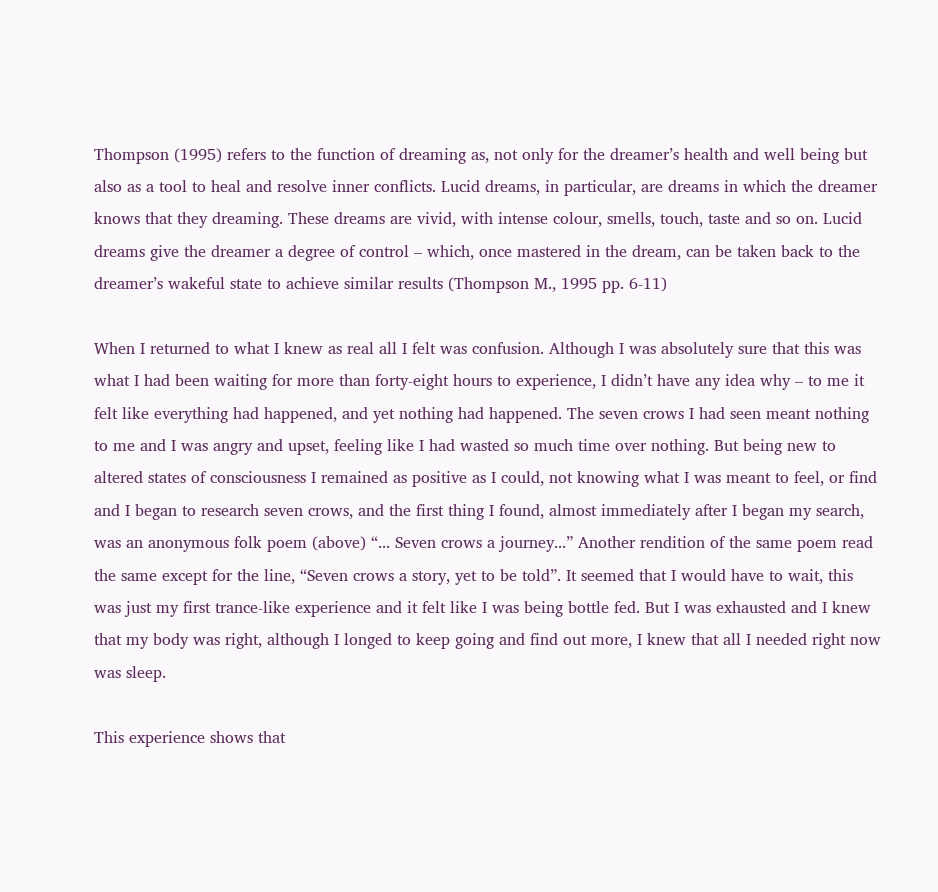Thompson (1995) refers to the function of dreaming as, not only for the dreamer’s health and well being but also as a tool to heal and resolve inner conflicts. Lucid dreams, in particular, are dreams in which the dreamer knows that they dreaming. These dreams are vivid, with intense colour, smells, touch, taste and so on. Lucid dreams give the dreamer a degree of control – which, once mastered in the dream, can be taken back to the dreamer’s wakeful state to achieve similar results (Thompson M., 1995 pp. 6-11)

When I returned to what I knew as real all I felt was confusion. Although I was absolutely sure that this was what I had been waiting for more than forty-eight hours to experience, I didn’t have any idea why – to me it felt like everything had happened, and yet nothing had happened. The seven crows I had seen meant nothing to me and I was angry and upset, feeling like I had wasted so much time over nothing. But being new to altered states of consciousness I remained as positive as I could, not knowing what I was meant to feel, or find and I began to research seven crows, and the first thing I found, almost immediately after I began my search, was an anonymous folk poem (above) “... Seven crows a journey...” Another rendition of the same poem read the same except for the line, “Seven crows a story, yet to be told”. It seemed that I would have to wait, this was just my first trance-like experience and it felt like I was being bottle fed. But I was exhausted and I knew that my body was right, although I longed to keep going and find out more, I knew that all I needed right now was sleep.

This experience shows that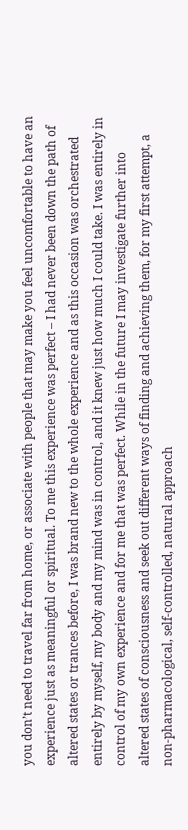you don’t need to travel far from home, or associate with people that may make you feel uncomfortable to have an experience just as meaningful or spiritual. To me this experience was perfect – I had never been down the path of altered states or trances before, I was brand new to the whole experience and as this occasion was orchestrated entirely by myself, my body and my mind was in control, and it knew just how much I could take. I was entirely in control of my own experience and for me that was perfect. While in the future I may investigate further into altered states of consciousness and seek out different ways of finding and achieving them, for my first attempt, a non-pharmacological, self-controlled, natural approach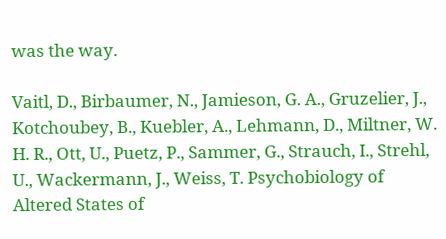was the way.

Vaitl, D., Birbaumer, N., Jamieson, G. A., Gruzelier, J., Kotchoubey, B., Kuebler, A., Lehmann, D., Miltner, W. H. R., Ott, U., Puetz, P., Sammer, G., Strauch, I., Strehl, U., Wackermann, J., Weiss, T. Psychobiology of Altered States of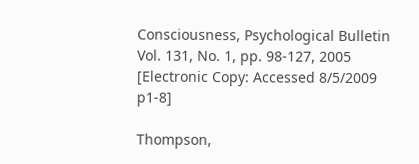Consciousness, Psychological Bulletin Vol. 131, No. 1, pp. 98-127, 2005
[Electronic Copy: Accessed 8/5/2009 p1-8]

Thompson,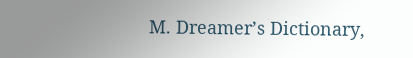M. Dreamer’s Dictionary,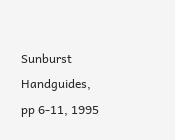Sunburst Handguides, pp 6-11, 1995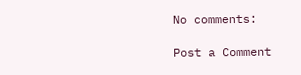No comments:

Post a Comment